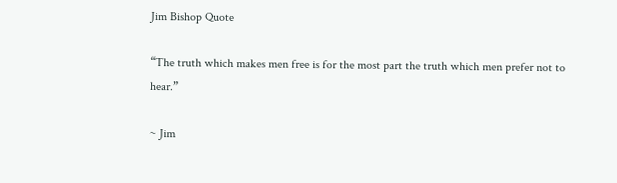Jim Bishop Quote

“The truth which makes men free is for the most part the truth which men prefer not to hear.”

~ Jim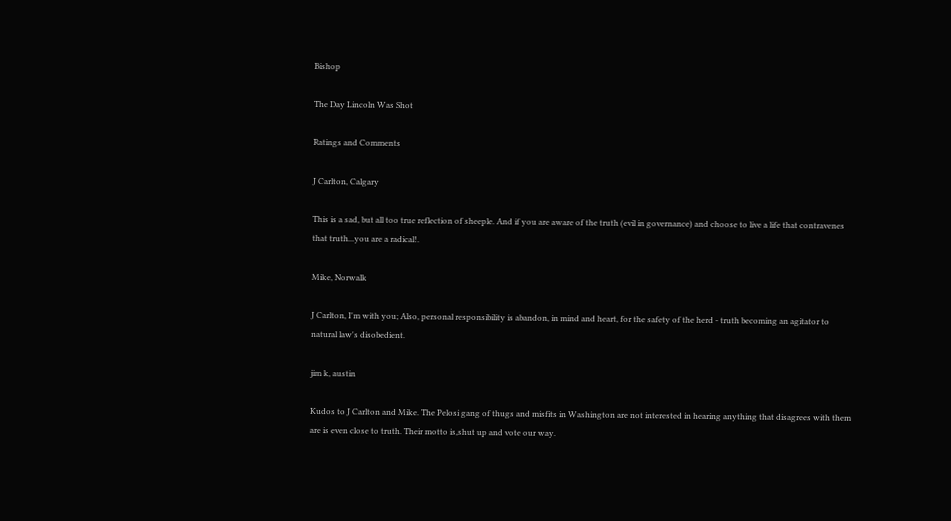Bishop

The Day Lincoln Was Shot

Ratings and Comments

J Carlton, Calgary

This is a sad, but all too true reflection of sheeple. And if you are aware of the truth (evil in governance) and choose to live a life that contravenes that truth...you are a radical!.

Mike, Norwalk

J Carlton, I'm with you; Also, personal responsibility is abandon, in mind and heart, for the safety of the herd - truth becoming an agitator to natural law's disobedient.

jim k, austin

Kudos to J Carlton and Mike. The Pelosi gang of thugs and misfits in Washington are not interested in hearing anything that disagrees with them are is even close to truth. Their motto is,shut up and vote our way.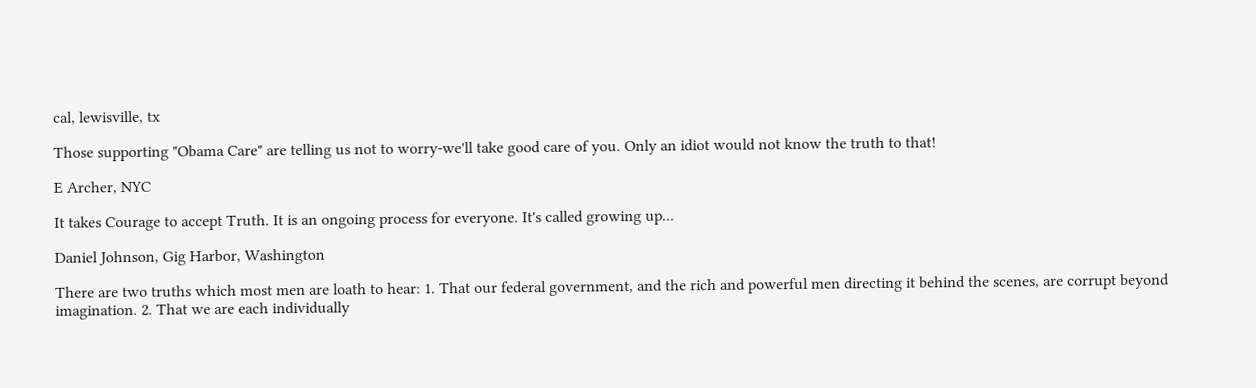cal, lewisville, tx

Those supporting "Obama Care" are telling us not to worry-we'll take good care of you. Only an idiot would not know the truth to that!

E Archer, NYC

It takes Courage to accept Truth. It is an ongoing process for everyone. It's called growing up...

Daniel Johnson, Gig Harbor, Washington

There are two truths which most men are loath to hear: 1. That our federal government, and the rich and powerful men directing it behind the scenes, are corrupt beyond imagination. 2. That we are each individually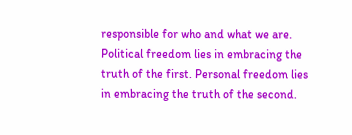responsible for who and what we are. Political freedom lies in embracing the truth of the first. Personal freedom lies in embracing the truth of the second.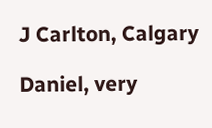J Carlton, Calgary

Daniel, very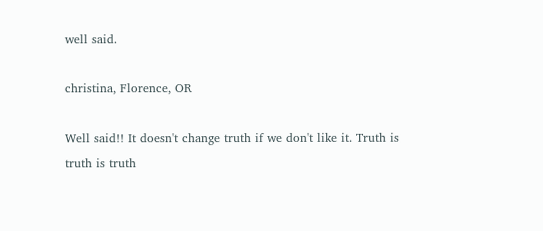well said.

christina, Florence, OR

Well said!! It doesn't change truth if we don't like it. Truth is truth is truth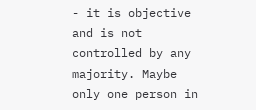- it is objective and is not controlled by any majority. Maybe only one person in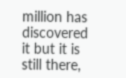million has discovered it but it is still there,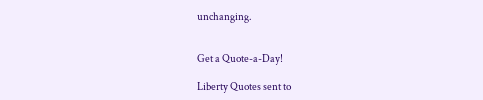unchanging.


Get a Quote-a-Day!

Liberty Quotes sent to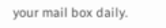your mail box daily.